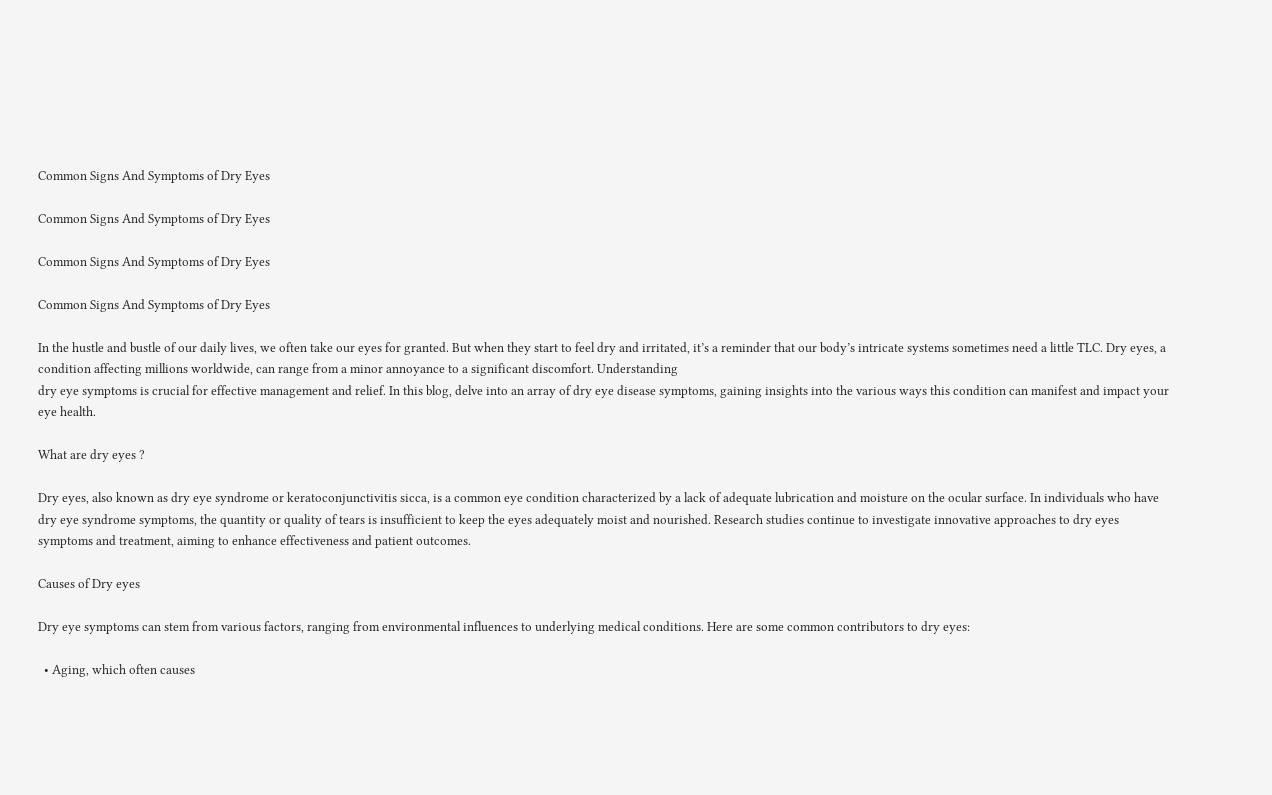Common Signs And Symptoms of Dry Eyes

Common Signs And Symptoms of Dry Eyes

Common Signs And Symptoms of Dry Eyes

Common Signs And Symptoms of Dry Eyes

In the hustle and bustle of our daily lives, we often take our eyes for granted. But when they start to feel dry and irritated, it’s a reminder that our body’s intricate systems sometimes need a little TLC. Dry eyes, a condition affecting millions worldwide, can range from a minor annoyance to a significant discomfort. Understanding
dry eye symptoms is crucial for effective management and relief. In this blog, delve into an array of dry eye disease symptoms, gaining insights into the various ways this condition can manifest and impact your eye health.

What are dry eyes ?

Dry eyes, also known as dry eye syndrome or keratoconjunctivitis sicca, is a common eye condition characterized by a lack of adequate lubrication and moisture on the ocular surface. In individuals who have dry eye syndrome symptoms, the quantity or quality of tears is insufficient to keep the eyes adequately moist and nourished. Research studies continue to investigate innovative approaches to dry eyes symptoms and treatment, aiming to enhance effectiveness and patient outcomes.

Causes of Dry eyes

Dry eye symptoms can stem from various factors, ranging from environmental influences to underlying medical conditions. Here are some common contributors to dry eyes:

  • Aging, which often causes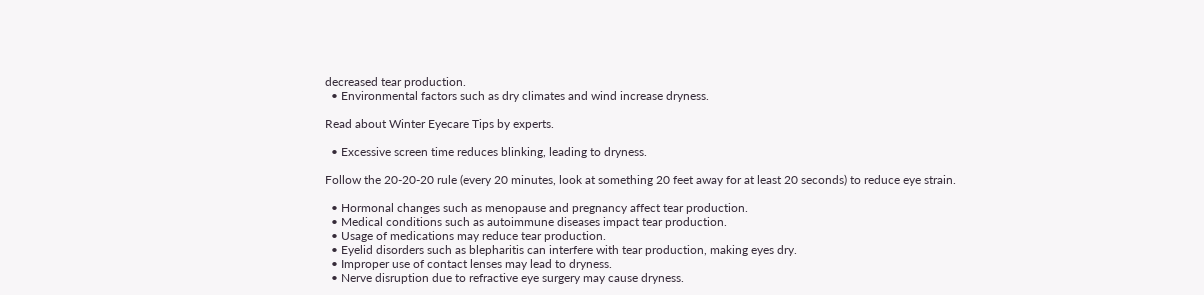decreased tear production.
  • Environmental factors such as dry climates and wind increase dryness.

Read about Winter Eyecare Tips by experts.

  • Excessive screen time reduces blinking, leading to dryness.

Follow the 20-20-20 rule (every 20 minutes, look at something 20 feet away for at least 20 seconds) to reduce eye strain.

  • Hormonal changes such as menopause and pregnancy affect tear production.
  • Medical conditions such as autoimmune diseases impact tear production.
  • Usage of medications may reduce tear production.
  • Eyelid disorders such as blepharitis can interfere with tear production, making eyes dry.
  • Improper use of contact lenses may lead to dryness.
  • Nerve disruption due to refractive eye surgery may cause dryness.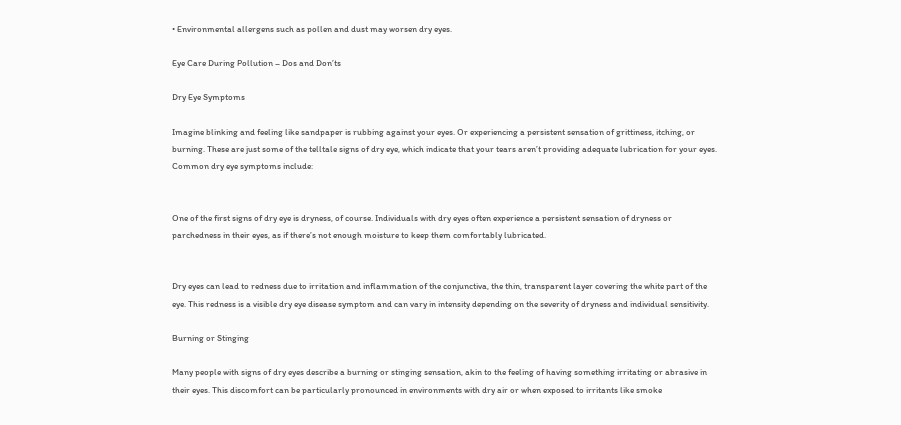• Environmental allergens such as pollen and dust may worsen dry eyes.

Eye Care During Pollution – Dos and Don’ts

Dry Eye Symptoms

Imagine blinking and feeling like sandpaper is rubbing against your eyes. Or experiencing a persistent sensation of grittiness, itching, or burning. These are just some of the telltale signs of dry eye, which indicate that your tears aren’t providing adequate lubrication for your eyes. Common dry eye symptoms include:


One of the first signs of dry eye is dryness, of course. Individuals with dry eyes often experience a persistent sensation of dryness or parchedness in their eyes, as if there’s not enough moisture to keep them comfortably lubricated.


Dry eyes can lead to redness due to irritation and inflammation of the conjunctiva, the thin, transparent layer covering the white part of the eye. This redness is a visible dry eye disease symptom and can vary in intensity depending on the severity of dryness and individual sensitivity.

Burning or Stinging

Many people with signs of dry eyes describe a burning or stinging sensation, akin to the feeling of having something irritating or abrasive in their eyes. This discomfort can be particularly pronounced in environments with dry air or when exposed to irritants like smoke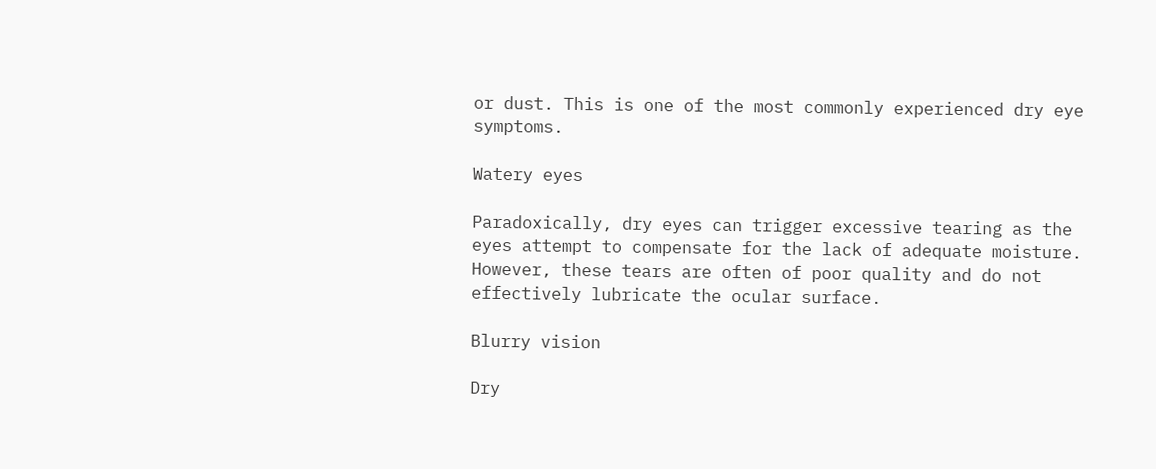or dust. This is one of the most commonly experienced dry eye symptoms.

Watery eyes

Paradoxically, dry eyes can trigger excessive tearing as the eyes attempt to compensate for the lack of adequate moisture. However, these tears are often of poor quality and do not effectively lubricate the ocular surface.

Blurry vision

Dry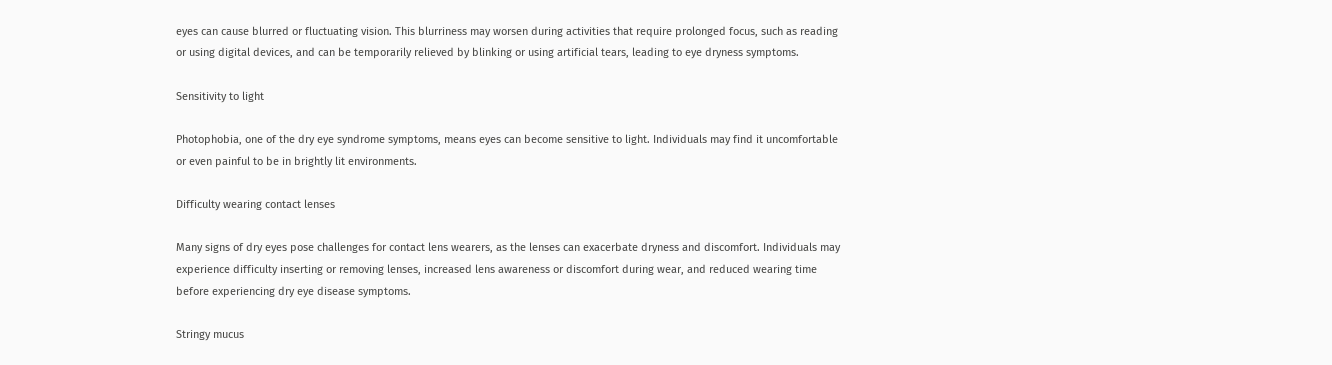eyes can cause blurred or fluctuating vision. This blurriness may worsen during activities that require prolonged focus, such as reading or using digital devices, and can be temporarily relieved by blinking or using artificial tears, leading to eye dryness symptoms.

Sensitivity to light

Photophobia, one of the dry eye syndrome symptoms, means eyes can become sensitive to light. Individuals may find it uncomfortable or even painful to be in brightly lit environments.

Difficulty wearing contact lenses

Many signs of dry eyes pose challenges for contact lens wearers, as the lenses can exacerbate dryness and discomfort. Individuals may experience difficulty inserting or removing lenses, increased lens awareness or discomfort during wear, and reduced wearing time before experiencing dry eye disease symptoms.

Stringy mucus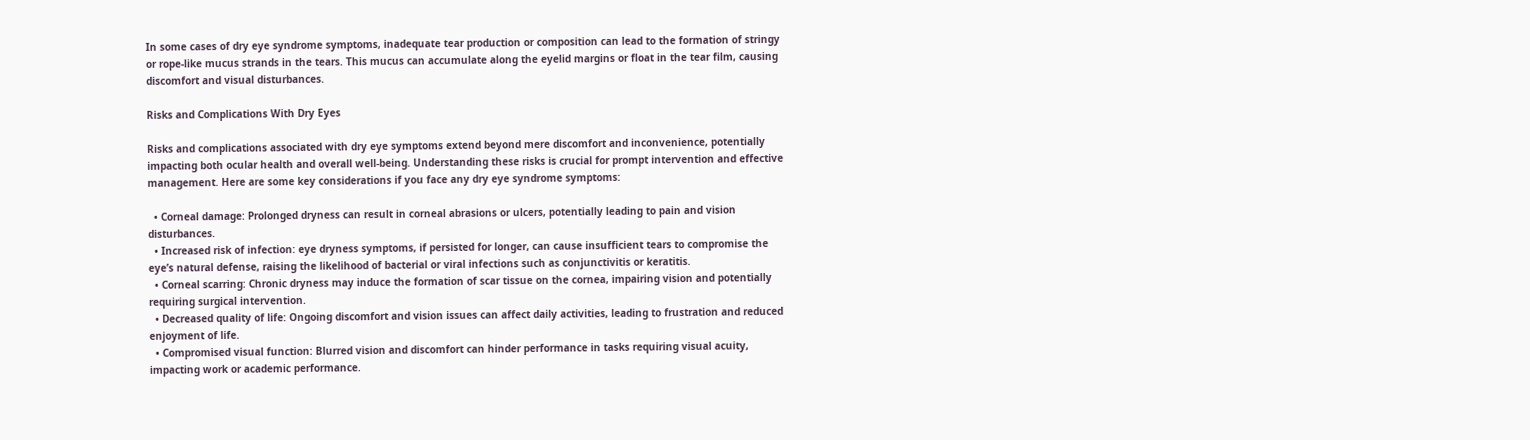In some cases of dry eye syndrome symptoms, inadequate tear production or composition can lead to the formation of stringy or rope-like mucus strands in the tears. This mucus can accumulate along the eyelid margins or float in the tear film, causing discomfort and visual disturbances.

Risks and Complications With Dry Eyes

Risks and complications associated with dry eye symptoms extend beyond mere discomfort and inconvenience, potentially impacting both ocular health and overall well-being. Understanding these risks is crucial for prompt intervention and effective management. Here are some key considerations if you face any dry eye syndrome symptoms:

  • Corneal damage: Prolonged dryness can result in corneal abrasions or ulcers, potentially leading to pain and vision disturbances.
  • Increased risk of infection: eye dryness symptoms, if persisted for longer, can cause insufficient tears to compromise the eye’s natural defense, raising the likelihood of bacterial or viral infections such as conjunctivitis or keratitis.
  • Corneal scarring: Chronic dryness may induce the formation of scar tissue on the cornea, impairing vision and potentially requiring surgical intervention.
  • Decreased quality of life: Ongoing discomfort and vision issues can affect daily activities, leading to frustration and reduced enjoyment of life.
  • Compromised visual function: Blurred vision and discomfort can hinder performance in tasks requiring visual acuity, impacting work or academic performance.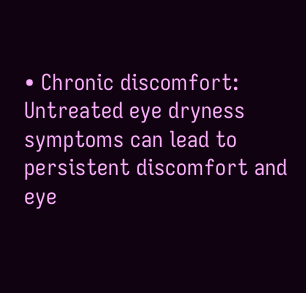• Chronic discomfort: Untreated eye dryness symptoms can lead to persistent discomfort and eye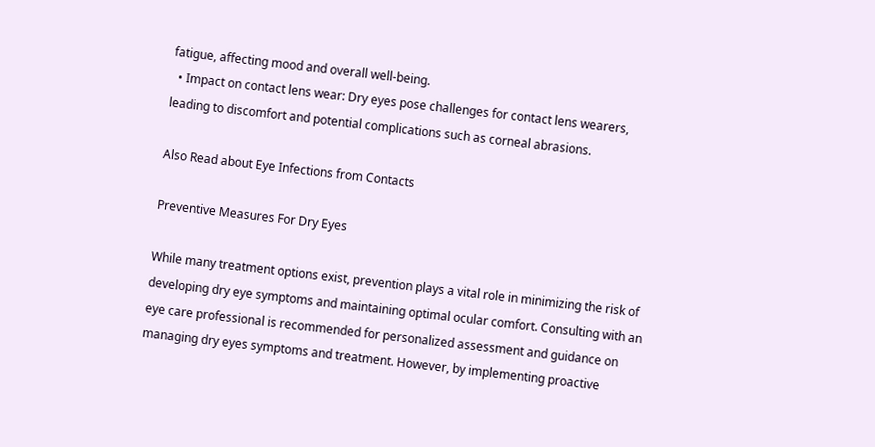fatigue, affecting mood and overall well-being.
  • Impact on contact lens wear: Dry eyes pose challenges for contact lens wearers, leading to discomfort and potential complications such as corneal abrasions.

Also Read about Eye Infections from Contacts

Preventive Measures For Dry Eyes

While many treatment options exist, prevention plays a vital role in minimizing the risk of developing dry eye symptoms and maintaining optimal ocular comfort. Consulting with an eye care professional is recommended for personalized assessment and guidance on managing dry eyes symptoms and treatment. However, by implementing proactive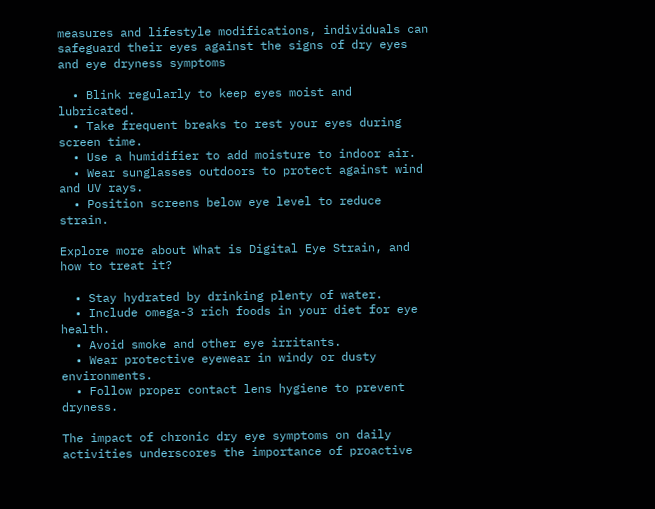measures and lifestyle modifications, individuals can safeguard their eyes against the signs of dry eyes and eye dryness symptoms

  • Blink regularly to keep eyes moist and lubricated.
  • Take frequent breaks to rest your eyes during screen time.
  • Use a humidifier to add moisture to indoor air.
  • Wear sunglasses outdoors to protect against wind and UV rays.
  • Position screens below eye level to reduce strain.

Explore more about What is Digital Eye Strain, and how to treat it?

  • Stay hydrated by drinking plenty of water.
  • Include omega-3 rich foods in your diet for eye health.
  • Avoid smoke and other eye irritants.
  • Wear protective eyewear in windy or dusty environments.
  • Follow proper contact lens hygiene to prevent dryness.

The impact of chronic dry eye symptoms on daily activities underscores the importance of proactive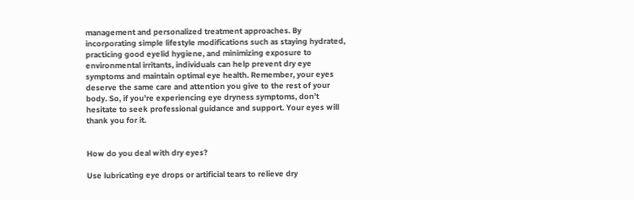management and personalized treatment approaches. By incorporating simple lifestyle modifications such as staying hydrated, practicing good eyelid hygiene, and minimizing exposure to environmental irritants, individuals can help prevent dry eye symptoms and maintain optimal eye health. Remember, your eyes deserve the same care and attention you give to the rest of your body. So, if you’re experiencing eye dryness symptoms, don’t hesitate to seek professional guidance and support. Your eyes will thank you for it.


How do you deal with dry eyes?

Use lubricating eye drops or artificial tears to relieve dry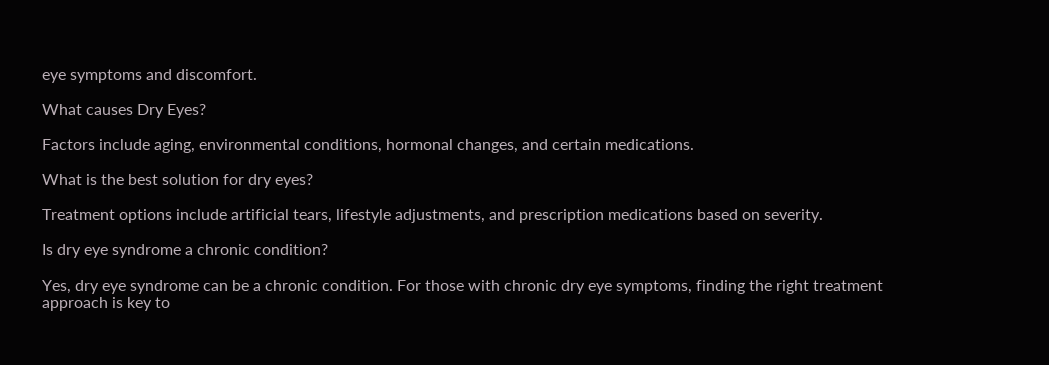eye symptoms and discomfort.

What causes Dry Eyes?

Factors include aging, environmental conditions, hormonal changes, and certain medications.

What is the best solution for dry eyes?

Treatment options include artificial tears, lifestyle adjustments, and prescription medications based on severity.

Is dry eye syndrome a chronic condition?

Yes, dry eye syndrome can be a chronic condition. For those with chronic dry eye symptoms, finding the right treatment approach is key to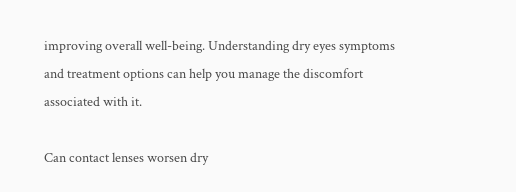improving overall well-being. Understanding dry eyes symptoms and treatment options can help you manage the discomfort associated with it.

Can contact lenses worsen dry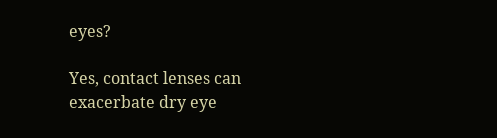eyes?

Yes, contact lenses can exacerbate dry eye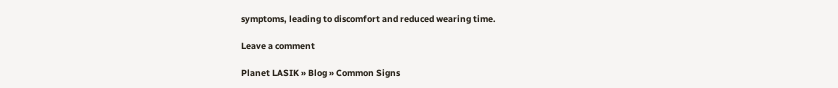symptoms, leading to discomfort and reduced wearing time.

Leave a comment

Planet LASIK » Blog » Common Signs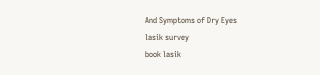And Symptoms of Dry Eyes
lasik survey
book lasik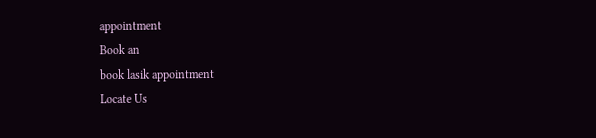appointment
Book an
book lasik appointment
Locate Us